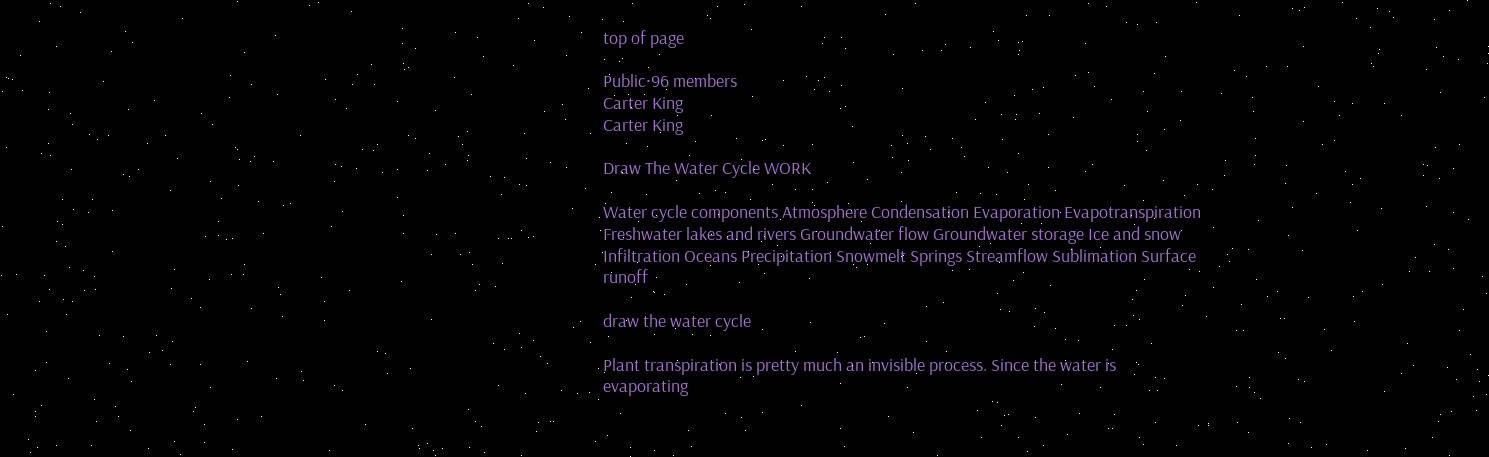top of page

Public·96 members
Carter King
Carter King

Draw The Water Cycle WORK

Water cycle components Atmosphere Condensation Evaporation Evapotranspiration Freshwater lakes and rivers Groundwater flow Groundwater storage Ice and snow Infiltration Oceans Precipitation Snowmelt Springs Streamflow Sublimation Surface runoff

draw the water cycle

Plant transpiration is pretty much an invisible process. Since the water is evaporating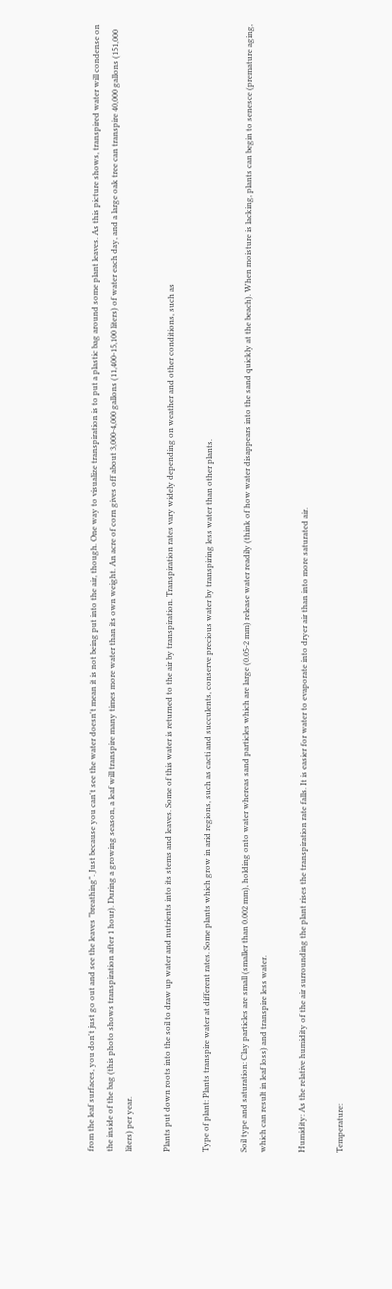from the leaf surfaces, you don't just go out and see the leaves "breathing". Just because you can't see the water doesn't mean it is not being put into the air, though. One way to visualize transpiration is to put a plastic bag around some plant leaves. As this picture shows, transpired water will condense on the inside of the bag (this photo shows transpiration after 1 hour). During a growing season, a leaf will transpire many times more water than its own weight. An acre of corn gives off about 3,000-4,000 gallons (11,400-15,100 liters) of water each day, and a large oak tree can transpire 40,000 gallons (151,000 liters) per year.

Plants put down roots into the soil to draw up water and nutrients into its stems and leaves. Some of this water is returned to the air by transpiration. Transpiration rates vary widely depending on weather and other conditions, such as

Type of plant: Plants transpire water at different rates. Some plants which grow in arid regions, such as cacti and succulents, conserve precious water by transpiring less water than other plants.

Soil type and saturation: Clay particles are small (smaller than 0.002 mm), holding onto water whereas sand particles which are large (0.05-2 mm) release water readily (think of how water disappears into the sand quickly at the beach). When moisture is lacking, plants can begin to senesce (premature aging, which can result in leaf loss) and transpire less water.

Humidity: As the relative humidity of the air surrounding the plant rises the transpiration rate falls. It is easier for water to evaporate into dryer air than into more saturated air.

Temperature: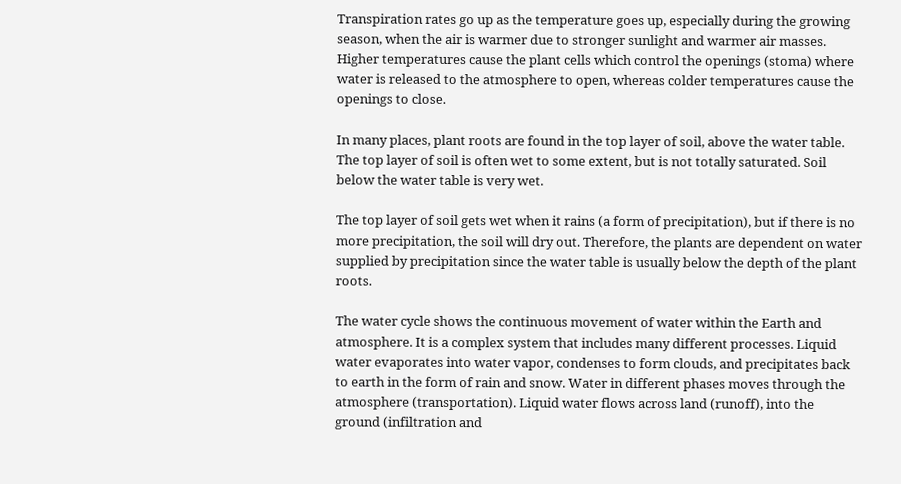Transpiration rates go up as the temperature goes up, especially during the growing season, when the air is warmer due to stronger sunlight and warmer air masses. Higher temperatures cause the plant cells which control the openings (stoma) where water is released to the atmosphere to open, whereas colder temperatures cause the openings to close.

In many places, plant roots are found in the top layer of soil, above the water table. The top layer of soil is often wet to some extent, but is not totally saturated. Soil below the water table is very wet.

The top layer of soil gets wet when it rains (a form of precipitation), but if there is no more precipitation, the soil will dry out. Therefore, the plants are dependent on water supplied by precipitation since the water table is usually below the depth of the plant roots.

The water cycle shows the continuous movement of water within the Earth and atmosphere. It is a complex system that includes many different processes. Liquid water evaporates into water vapor, condenses to form clouds, and precipitates back to earth in the form of rain and snow. Water in different phases moves through the atmosphere (transportation). Liquid water flows across land (runoff), into the ground (infiltration and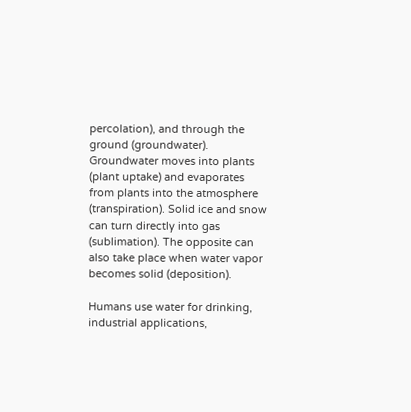percolation), and through the ground (groundwater). Groundwater moves into plants (plant uptake) and evaporates from plants into the atmosphere (transpiration). Solid ice and snow can turn directly into gas (sublimation). The opposite can also take place when water vapor becomes solid (deposition).

Humans use water for drinking, industrial applications,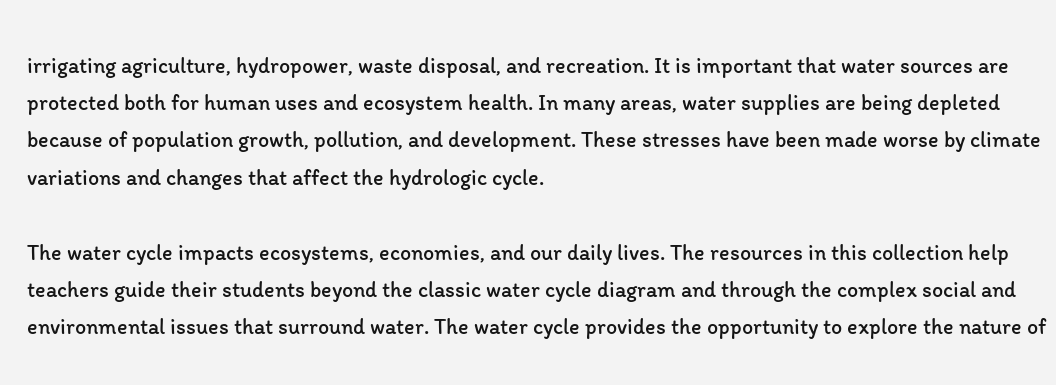irrigating agriculture, hydropower, waste disposal, and recreation. It is important that water sources are protected both for human uses and ecosystem health. In many areas, water supplies are being depleted because of population growth, pollution, and development. These stresses have been made worse by climate variations and changes that affect the hydrologic cycle.

The water cycle impacts ecosystems, economies, and our daily lives. The resources in this collection help teachers guide their students beyond the classic water cycle diagram and through the complex social and environmental issues that surround water. The water cycle provides the opportunity to explore the nature of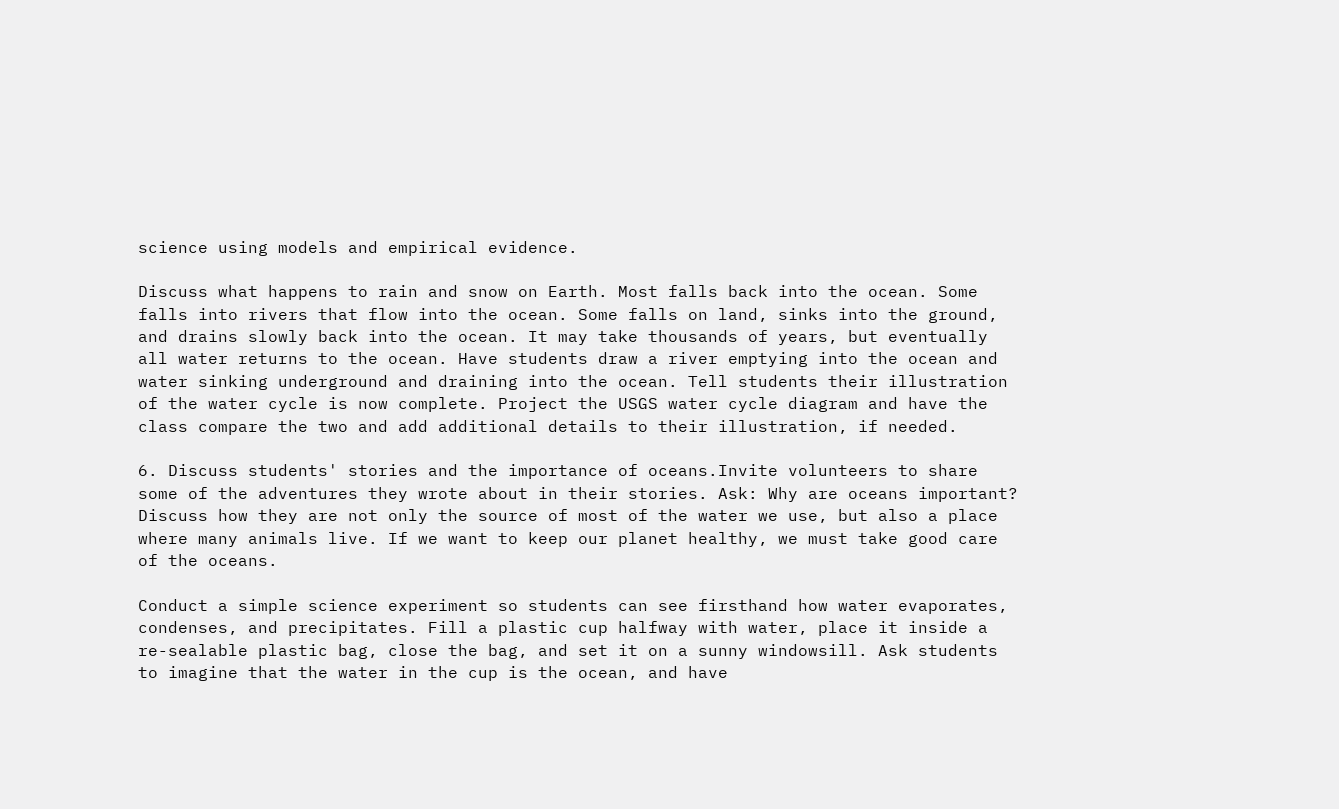science using models and empirical evidence.

Discuss what happens to rain and snow on Earth. Most falls back into the ocean. Some falls into rivers that flow into the ocean. Some falls on land, sinks into the ground, and drains slowly back into the ocean. It may take thousands of years, but eventually all water returns to the ocean. Have students draw a river emptying into the ocean and water sinking underground and draining into the ocean. Tell students their illustration of the water cycle is now complete. Project the USGS water cycle diagram and have the class compare the two and add additional details to their illustration, if needed.

6. Discuss students' stories and the importance of oceans.Invite volunteers to share some of the adventures they wrote about in their stories. Ask: Why are oceans important? Discuss how they are not only the source of most of the water we use, but also a place where many animals live. If we want to keep our planet healthy, we must take good care of the oceans.

Conduct a simple science experiment so students can see firsthand how water evaporates, condenses, and precipitates. Fill a plastic cup halfway with water, place it inside a re-sealable plastic bag, close the bag, and set it on a sunny windowsill. Ask students to imagine that the water in the cup is the ocean, and have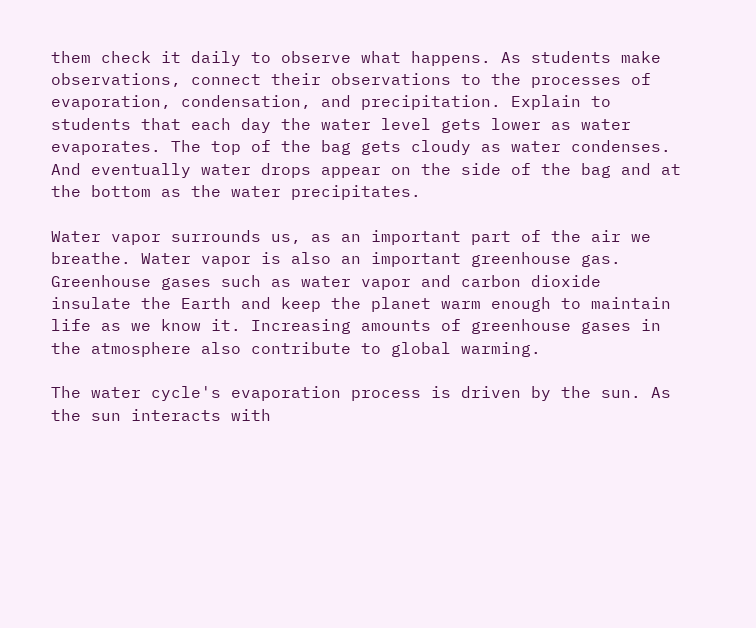them check it daily to observe what happens. As students make observations, connect their observations to the processes of evaporation, condensation, and precipitation. Explain to students that each day the water level gets lower as water evaporates. The top of the bag gets cloudy as water condenses. And eventually water drops appear on the side of the bag and at the bottom as the water precipitates.

Water vapor surrounds us, as an important part of the air we breathe. Water vapor is also an important greenhouse gas. Greenhouse gases such as water vapor and carbon dioxide insulate the Earth and keep the planet warm enough to maintain life as we know it. Increasing amounts of greenhouse gases in the atmosphere also contribute to global warming.

The water cycle's evaporation process is driven by the sun. As the sun interacts with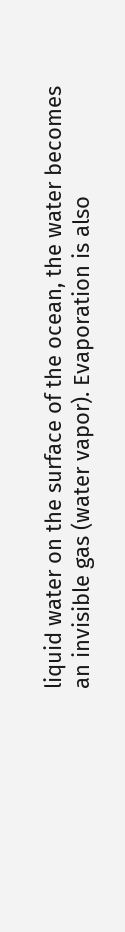liquid water on the surface of the ocean, the water becomes an invisible gas (water vapor). Evaporation is also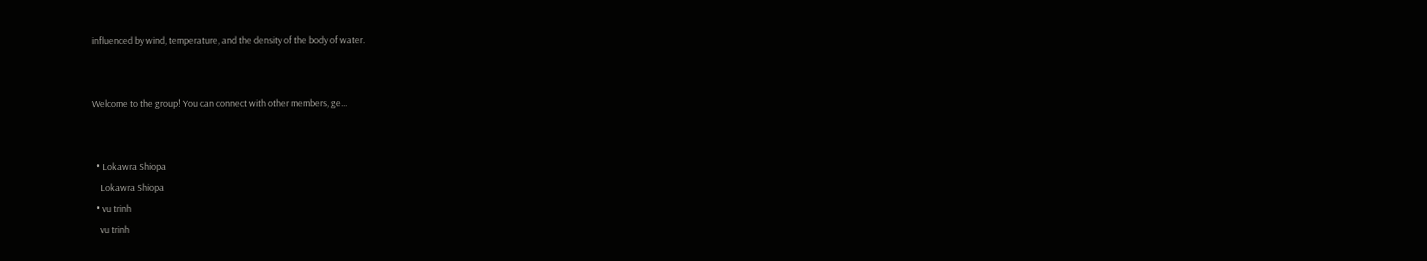influenced by wind, temperature, and the density of the body of water.


Welcome to the group! You can connect with other members, ge...


  • Lokawra Shiopa
    Lokawra Shiopa
  • vu trinh
    vu trinh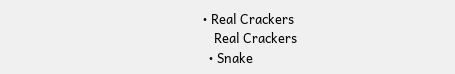• Real Crackers
    Real Crackers
  • Snake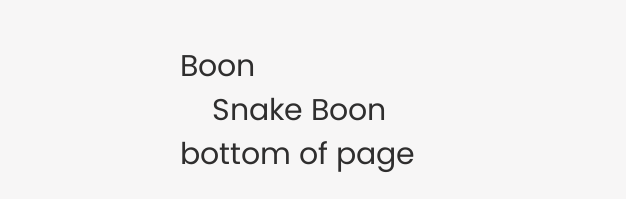Boon
    Snake Boon
bottom of page